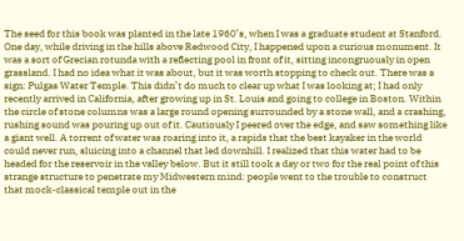The seed for this book was planted in the late 1960’s, when I was a graduate student at Stanford. One day, while driving in the hills above Redwood City, I happened upon a curious monument. It was a sort of Grecian rotunda with a reflecting pool in front of it, sitting incongruously in open grassland. I had no idea what it was about, but it was worth stopping to check out. There was a sign: Pulgas Water Temple. This didn’t do much to clear up what I was looking at; I had only recently arrived in California, after growing up in St. Louis and going to college in Boston. Within the circle of stone columns was a large round opening surrounded by a stone wall, and a crashing, rushing sound was pouring up out of it. Cautiously I peered over the edge, and saw something like a giant well. A torrent of water was roaring into it, a rapids that the best kayaker in the world could never run, sluicing into a channel that led downhill. I realized that this water had to be headed for the reservoir in the valley below. But it still took a day or two for the real point of this strange structure to penetrate my Midwestern mind: people went to the trouble to construct that mock-classical temple out in the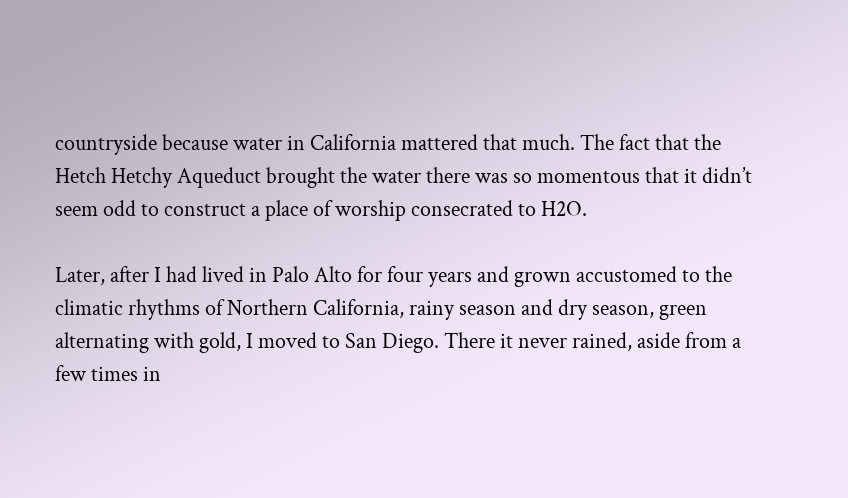countryside because water in California mattered that much. The fact that the Hetch Hetchy Aqueduct brought the water there was so momentous that it didn’t seem odd to construct a place of worship consecrated to H2O.

Later, after I had lived in Palo Alto for four years and grown accustomed to the climatic rhythms of Northern California, rainy season and dry season, green alternating with gold, I moved to San Diego. There it never rained, aside from a few times in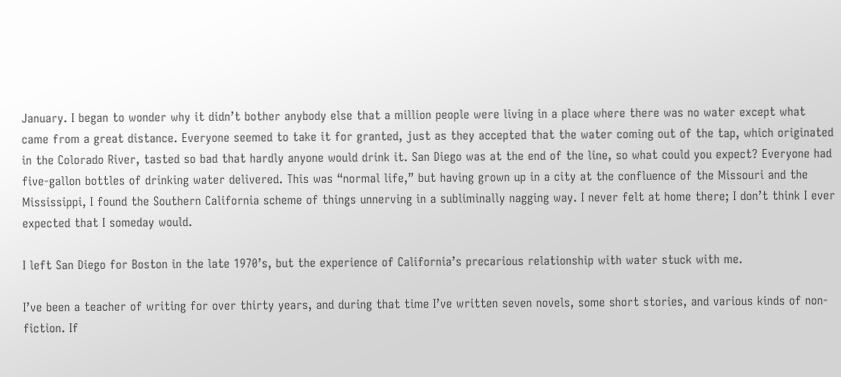January. I began to wonder why it didn’t bother anybody else that a million people were living in a place where there was no water except what came from a great distance. Everyone seemed to take it for granted, just as they accepted that the water coming out of the tap, which originated in the Colorado River, tasted so bad that hardly anyone would drink it. San Diego was at the end of the line, so what could you expect? Everyone had five-gallon bottles of drinking water delivered. This was “normal life,” but having grown up in a city at the confluence of the Missouri and the Mississippi, I found the Southern California scheme of things unnerving in a subliminally nagging way. I never felt at home there; I don’t think I ever expected that I someday would.

I left San Diego for Boston in the late 1970’s, but the experience of California’s precarious relationship with water stuck with me.

I’ve been a teacher of writing for over thirty years, and during that time I’ve written seven novels, some short stories, and various kinds of non-fiction. If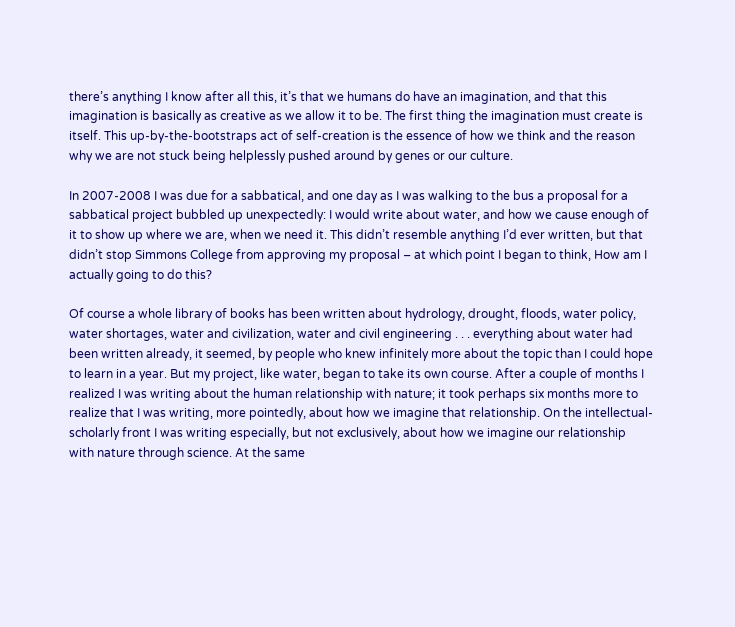there’s anything I know after all this, it’s that we humans do have an imagination, and that this imagination is basically as creative as we allow it to be. The first thing the imagination must create is itself. This up-by-the-bootstraps act of self-creation is the essence of how we think and the reason why we are not stuck being helplessly pushed around by genes or our culture.

In 2007-2008 I was due for a sabbatical, and one day as I was walking to the bus a proposal for a sabbatical project bubbled up unexpectedly: I would write about water, and how we cause enough of it to show up where we are, when we need it. This didn’t resemble anything I’d ever written, but that didn’t stop Simmons College from approving my proposal – at which point I began to think, How am I actually going to do this?

Of course a whole library of books has been written about hydrology, drought, floods, water policy, water shortages, water and civilization, water and civil engineering . . . everything about water had been written already, it seemed, by people who knew infinitely more about the topic than I could hope to learn in a year. But my project, like water, began to take its own course. After a couple of months I realized I was writing about the human relationship with nature; it took perhaps six months more to realize that I was writing, more pointedly, about how we imagine that relationship. On the intellectual-scholarly front I was writing especially, but not exclusively, about how we imagine our relationship with nature through science. At the same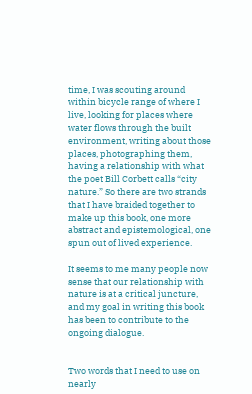time, I was scouting around within bicycle range of where I live, looking for places where water flows through the built environment, writing about those places, photographing them, having a relationship with what the poet Bill Corbett calls “city nature.” So there are two strands that I have braided together to make up this book, one more abstract and epistemological, one spun out of lived experience.

It seems to me many people now sense that our relationship with nature is at a critical juncture, and my goal in writing this book has been to contribute to the ongoing dialogue.


Two words that I need to use on nearly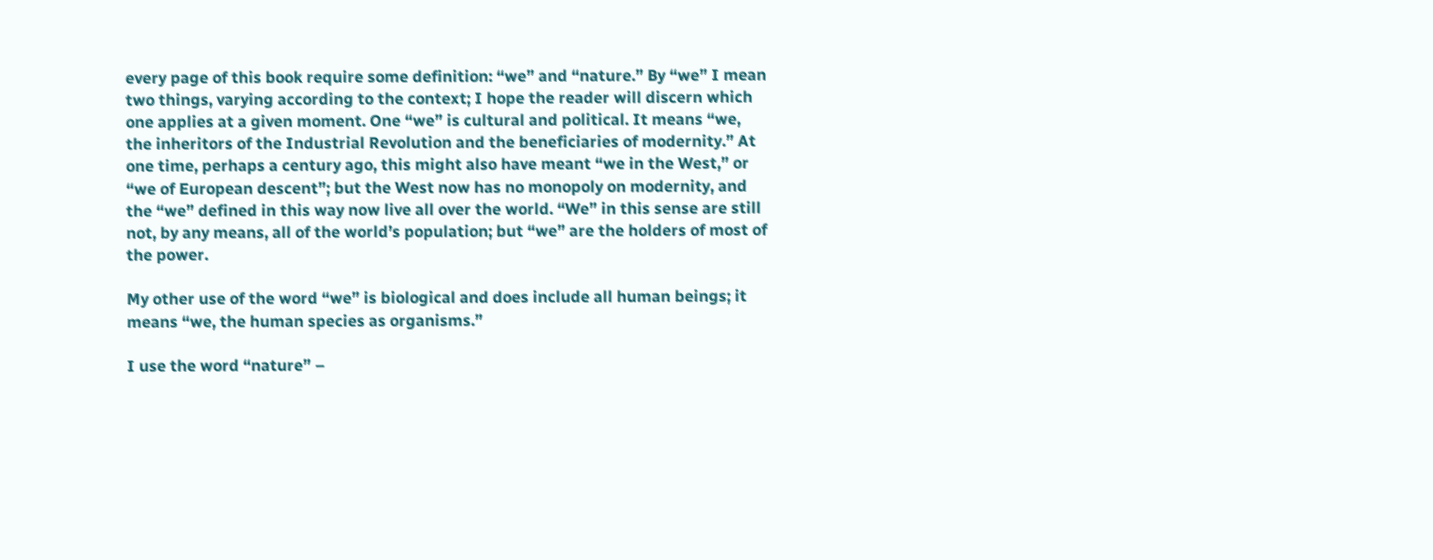every page of this book require some definition: “we” and “nature.” By “we” I mean two things, varying according to the context; I hope the reader will discern which one applies at a given moment. One “we” is cultural and political. It means “we, the inheritors of the Industrial Revolution and the beneficiaries of modernity.” At one time, perhaps a century ago, this might also have meant “we in the West,” or “we of European descent”; but the West now has no monopoly on modernity, and the “we” defined in this way now live all over the world. “We” in this sense are still not, by any means, all of the world’s population; but “we” are the holders of most of the power.

My other use of the word “we” is biological and does include all human beings; it means “we, the human species as organisms.”

I use the word “nature” –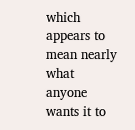which appears to mean nearly what anyone wants it to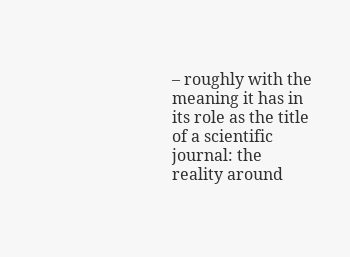– roughly with the meaning it has in its role as the title of a scientific journal: the reality around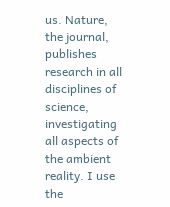us. Nature, the journal, publishes research in all disciplines of science, investigating all aspects of the ambient reality. I use the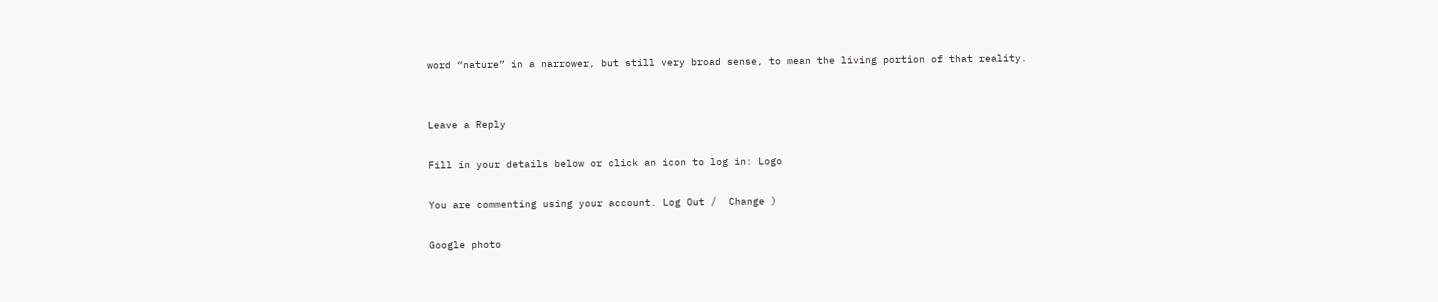word “nature” in a narrower, but still very broad sense, to mean the living portion of that reality.


Leave a Reply

Fill in your details below or click an icon to log in: Logo

You are commenting using your account. Log Out /  Change )

Google photo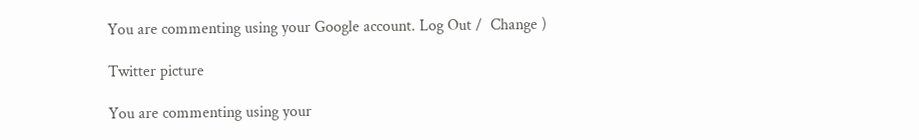You are commenting using your Google account. Log Out /  Change )

Twitter picture

You are commenting using your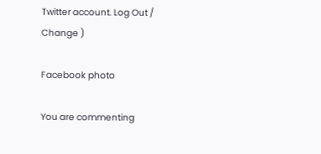Twitter account. Log Out /  Change )

Facebook photo

You are commenting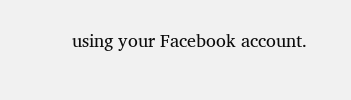using your Facebook account.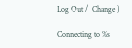Log Out /  Change )

Connecting to %s